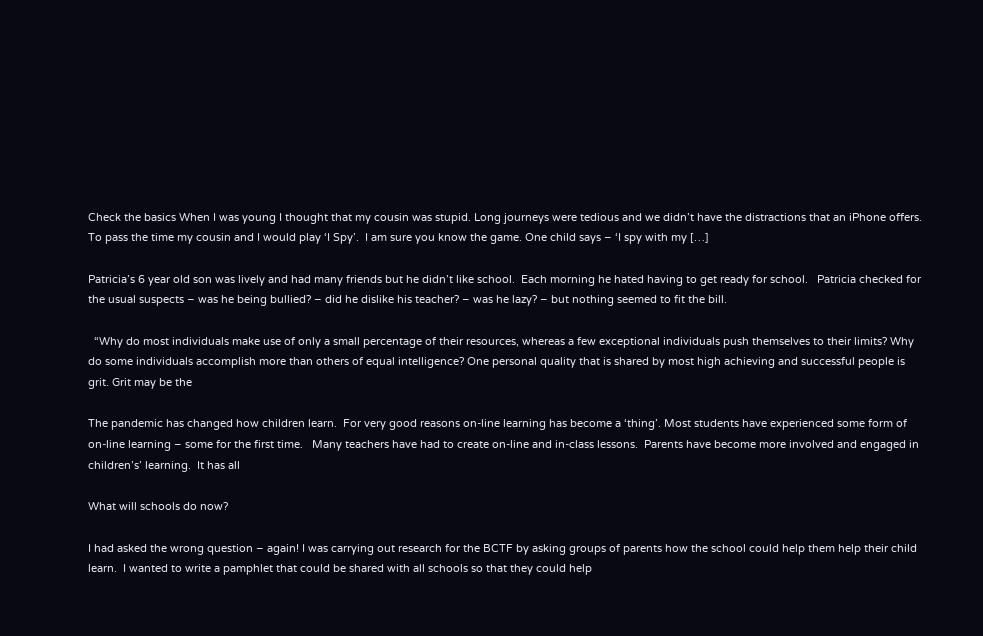Check the basics When I was young I thought that my cousin was stupid. Long journeys were tedious and we didn’t have the distractions that an iPhone offers.  To pass the time my cousin and I would play ‘I Spy’.  I am sure you know the game. One child says – ‘I spy with my […]

Patricia’s 6 year old son was lively and had many friends but he didn’t like school.  Each morning he hated having to get ready for school.   Patricia checked for the usual suspects – was he being bullied? – did he dislike his teacher? – was he lazy? – but nothing seemed to fit the bill.

  “Why do most individuals make use of only a small percentage of their resources, whereas a few exceptional individuals push themselves to their limits? Why do some individuals accomplish more than others of equal intelligence? One personal quality that is shared by most high achieving and successful people is grit. Grit may be the

The pandemic has changed how children learn.  For very good reasons on-line learning has become a ‘thing’. Most students have experienced some form of on-line learning – some for the first time.   Many teachers have had to create on-line and in-class lessons.  Parents have become more involved and engaged in children’s’ learning.  It has all

What will schools do now?

I had asked the wrong question – again! I was carrying out research for the BCTF by asking groups of parents how the school could help them help their child learn.  I wanted to write a pamphlet that could be shared with all schools so that they could help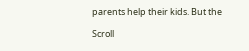parents help their kids. But the

Scroll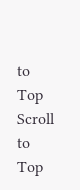to Top
Scroll to Top